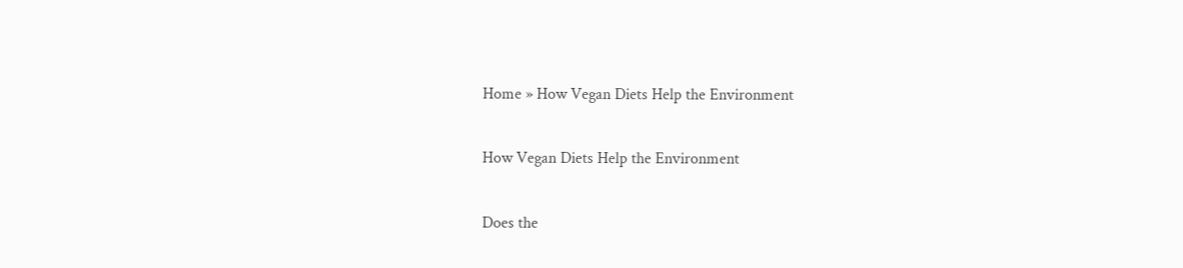Home » How Vegan Diets Help the Environment

How Vegan Diets Help the Environment

Does the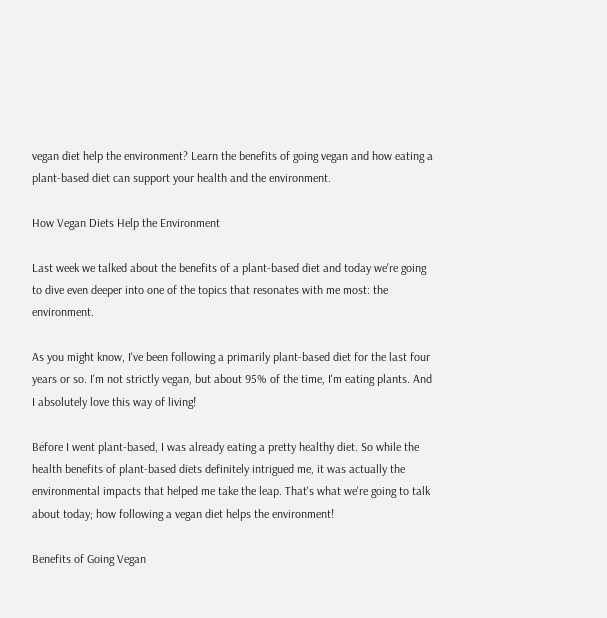vegan diet help the environment? Learn the benefits of going vegan and how eating a plant-based diet can support your health and the environment.

How Vegan Diets Help the Environment

Last week we talked about the benefits of a plant-based diet and today we're going to dive even deeper into one of the topics that resonates with me most: the environment.

As you might know, I've been following a primarily plant-based diet for the last four years or so. I'm not strictly vegan, but about 95% of the time, I'm eating plants. And I absolutely love this way of living!

Before I went plant-based, I was already eating a pretty healthy diet. So while the health benefits of plant-based diets definitely intrigued me, it was actually the environmental impacts that helped me take the leap. That's what we're going to talk about today; how following a vegan diet helps the environment!

Benefits of Going Vegan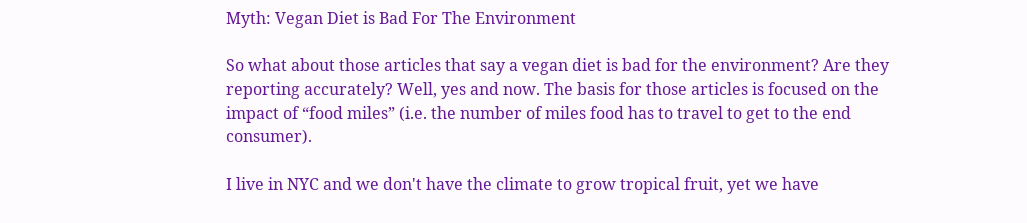Myth: Vegan Diet is Bad For The Environment

So what about those articles that say a vegan diet is bad for the environment? Are they reporting accurately? Well, yes and now. The basis for those articles is focused on the impact of “food miles” (i.e. the number of miles food has to travel to get to the end consumer).

I live in NYC and we don't have the climate to grow tropical fruit, yet we have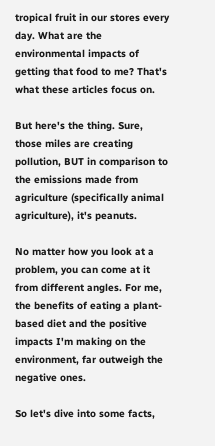tropical fruit in our stores every day. What are the environmental impacts of getting that food to me? That's what these articles focus on.

But here's the thing. Sure, those miles are creating pollution, BUT in comparison to the emissions made from agriculture (specifically animal agriculture), it's peanuts.

No matter how you look at a problem, you can come at it from different angles. For me, the benefits of eating a plant-based diet and the positive impacts I'm making on the environment, far outweigh the negative ones.

So let's dive into some facts,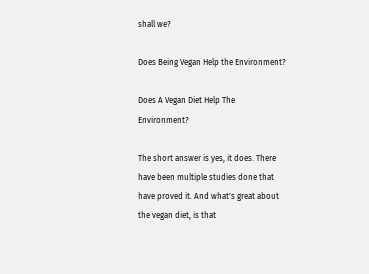shall we?

Does Being Vegan Help the Environment?

Does A Vegan Diet Help The Environment?

The short answer is yes, it does. There have been multiple studies done that have proved it. And what's great about the vegan diet, is that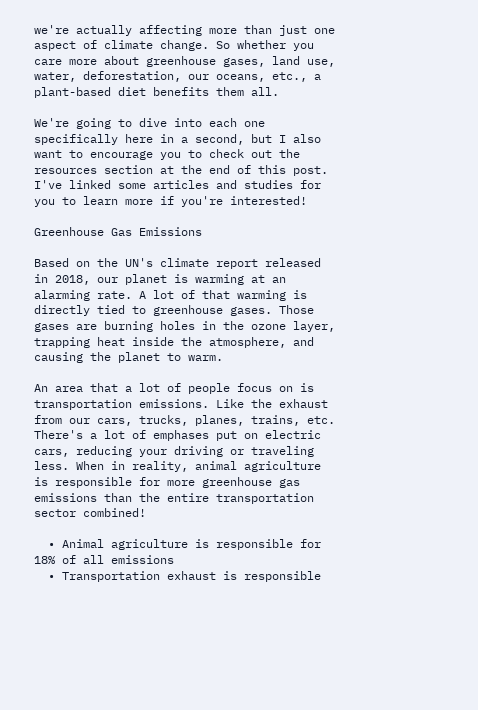we're actually affecting more than just one aspect of climate change. So whether you care more about greenhouse gases, land use, water, deforestation, our oceans, etc., a plant-based diet benefits them all.

We're going to dive into each one specifically here in a second, but I also want to encourage you to check out the resources section at the end of this post. I've linked some articles and studies for you to learn more if you're interested!

Greenhouse Gas Emissions

Based on the UN's climate report released in 2018, our planet is warming at an alarming rate. A lot of that warming is directly tied to greenhouse gases. Those gases are burning holes in the ozone layer, trapping heat inside the atmosphere, and causing the planet to warm.

An area that a lot of people focus on is transportation emissions. Like the exhaust from our cars, trucks, planes, trains, etc. There's a lot of emphases put on electric cars, reducing your driving or traveling less. When in reality, animal agriculture is responsible for more greenhouse gas emissions than the entire transportation sector combined!

  • Animal agriculture is responsible for 18% of all emissions
  • Transportation exhaust is responsible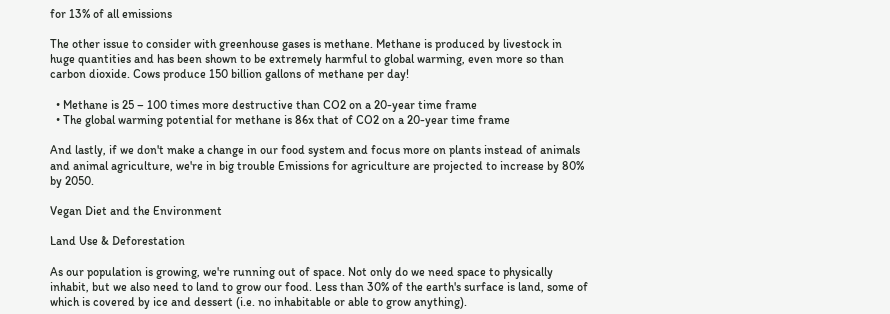for 13% of all emissions

The other issue to consider with greenhouse gases is methane. Methane is produced by livestock in huge quantities and has been shown to be extremely harmful to global warming, even more so than carbon dioxide. Cows produce 150 billion gallons of methane per day!

  • Methane is 25 – 100 times more destructive than CO2 on a 20-year time frame
  • The global warming potential for methane is 86x that of CO2 on a 20-year time frame

And lastly, if we don't make a change in our food system and focus more on plants instead of animals and animal agriculture, we're in big trouble Emissions for agriculture are projected to increase by 80% by 2050.

Vegan Diet and the Environment

Land Use & Deforestation

As our population is growing, we're running out of space. Not only do we need space to physically inhabit, but we also need to land to grow our food. Less than 30% of the earth's surface is land, some of which is covered by ice and dessert (i.e. no inhabitable or able to grow anything).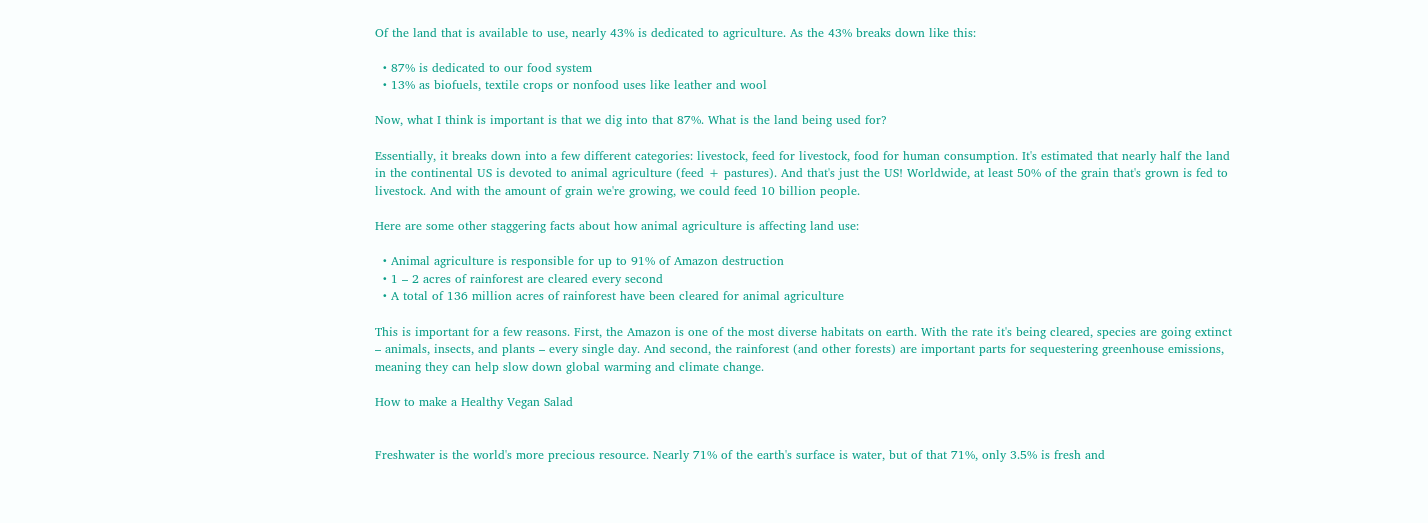Of the land that is available to use, nearly 43% is dedicated to agriculture. As the 43% breaks down like this:

  • 87% is dedicated to our food system
  • 13% as biofuels, textile crops or nonfood uses like leather and wool

Now, what I think is important is that we dig into that 87%. What is the land being used for?

Essentially, it breaks down into a few different categories: livestock, feed for livestock, food for human consumption. It's estimated that nearly half the land in the continental US is devoted to animal agriculture (feed + pastures). And that's just the US! Worldwide, at least 50% of the grain that's grown is fed to livestock. And with the amount of grain we're growing, we could feed 10 billion people.

Here are some other staggering facts about how animal agriculture is affecting land use:

  • Animal agriculture is responsible for up to 91% of Amazon destruction
  • 1 – 2 acres of rainforest are cleared every second
  • A total of 136 million acres of rainforest have been cleared for animal agriculture

This is important for a few reasons. First, the Amazon is one of the most diverse habitats on earth. With the rate it's being cleared, species are going extinct – animals, insects, and plants – every single day. And second, the rainforest (and other forests) are important parts for sequestering greenhouse emissions, meaning they can help slow down global warming and climate change.

How to make a Healthy Vegan Salad


Freshwater is the world's more precious resource. Nearly 71% of the earth's surface is water, but of that 71%, only 3.5% is fresh and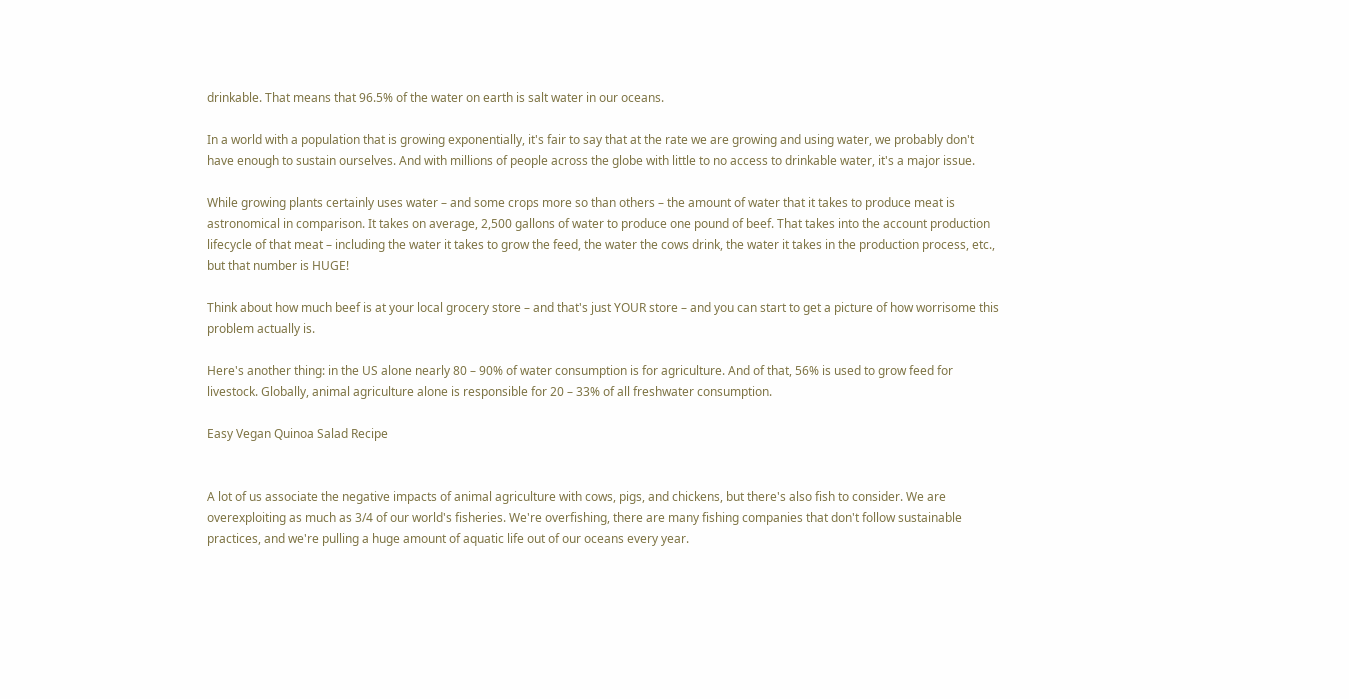drinkable. That means that 96.5% of the water on earth is salt water in our oceans.

In a world with a population that is growing exponentially, it's fair to say that at the rate we are growing and using water, we probably don't have enough to sustain ourselves. And with millions of people across the globe with little to no access to drinkable water, it's a major issue.

While growing plants certainly uses water – and some crops more so than others – the amount of water that it takes to produce meat is astronomical in comparison. It takes on average, 2,500 gallons of water to produce one pound of beef. That takes into the account production lifecycle of that meat – including the water it takes to grow the feed, the water the cows drink, the water it takes in the production process, etc., but that number is HUGE!

Think about how much beef is at your local grocery store – and that's just YOUR store – and you can start to get a picture of how worrisome this problem actually is.

Here's another thing: in the US alone nearly 80 – 90% of water consumption is for agriculture. And of that, 56% is used to grow feed for livestock. Globally, animal agriculture alone is responsible for 20 – 33% of all freshwater consumption.

Easy Vegan Quinoa Salad Recipe


A lot of us associate the negative impacts of animal agriculture with cows, pigs, and chickens, but there's also fish to consider. We are overexploiting as much as 3/4 of our world's fisheries. We're overfishing, there are many fishing companies that don't follow sustainable practices, and we're pulling a huge amount of aquatic life out of our oceans every year.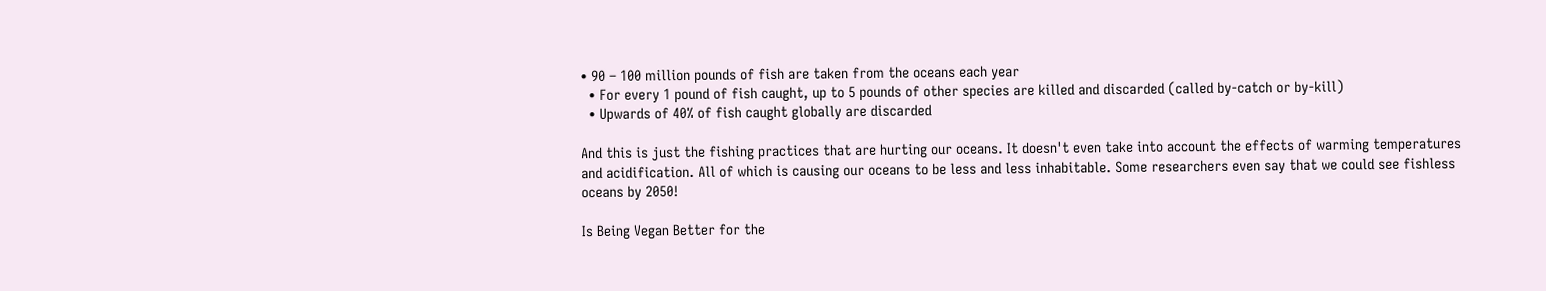• 90 – 100 million pounds of fish are taken from the oceans each year
  • For every 1 pound of fish caught, up to 5 pounds of other species are killed and discarded (called by-catch or by-kill)
  • Upwards of 40% of fish caught globally are discarded

And this is just the fishing practices that are hurting our oceans. It doesn't even take into account the effects of warming temperatures and acidification. All of which is causing our oceans to be less and less inhabitable. Some researchers even say that we could see fishless oceans by 2050!

Is Being Vegan Better for the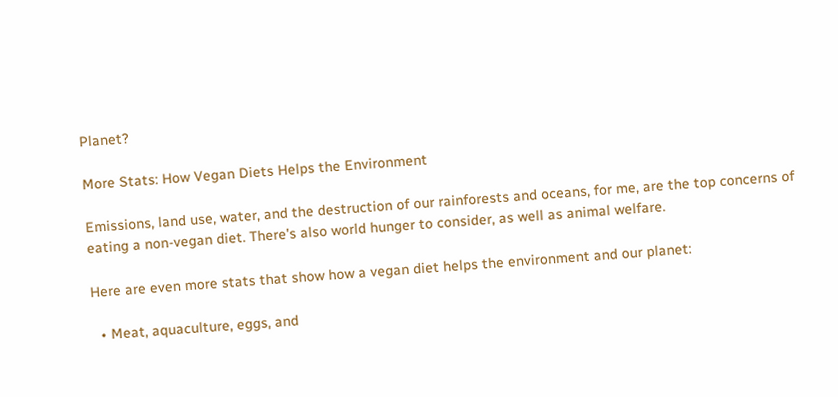Planet?

More Stats: How Vegan Diets Helps the Environment

Emissions, land use, water, and the destruction of our rainforests and oceans, for me, are the top concerns of eating a non-vegan diet. There's also world hunger to consider, as well as animal welfare.

Here are even more stats that show how a vegan diet helps the environment and our planet:

  • Meat, aquaculture, eggs, and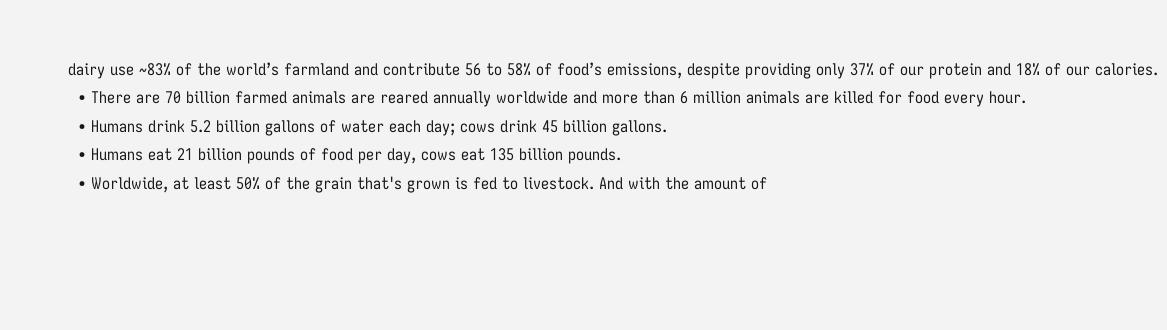dairy use ~83% of the world’s farmland and contribute 56 to 58% of food’s emissions, despite providing only 37% of our protein and 18% of our calories.
  • There are 70 billion farmed animals are reared annually worldwide and more than 6 million animals are killed for food every hour.
  • Humans drink 5.2 billion gallons of water each day; cows drink 45 billion gallons.
  • Humans eat 21 billion pounds of food per day, cows eat 135 billion pounds.
  • Worldwide, at least 50% of the grain that's grown is fed to livestock. And with the amount of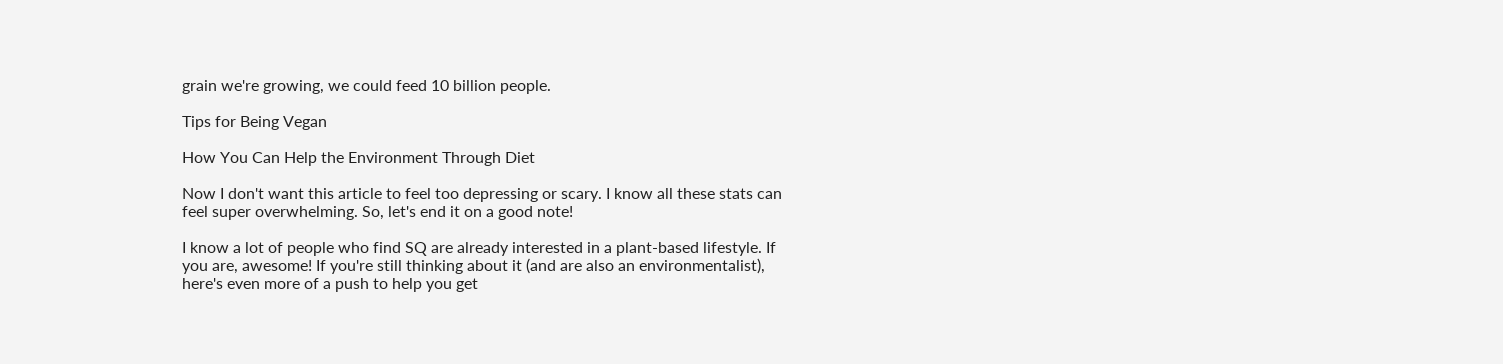grain we're growing, we could feed 10 billion people.

Tips for Being Vegan

How You Can Help the Environment Through Diet

Now I don't want this article to feel too depressing or scary. I know all these stats can feel super overwhelming. So, let's end it on a good note!

I know a lot of people who find SQ are already interested in a plant-based lifestyle. If you are, awesome! If you're still thinking about it (and are also an environmentalist), here's even more of a push to help you get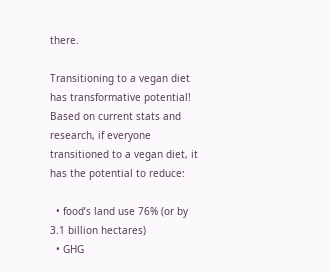there.

Transitioning to a vegan diet has transformative potential! Based on current stats and research, if everyone transitioned to a vegan diet, it has the potential to reduce:

  • food’s land use 76% (or by 3.1 billion hectares)
  • GHG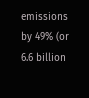emissions by 49% (or 6.6 billion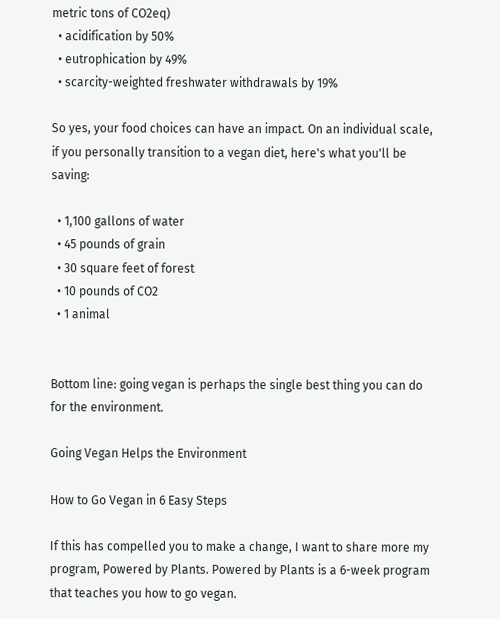metric tons of CO2eq)
  • acidification by 50%
  • eutrophication by 49%
  • scarcity-weighted freshwater withdrawals by 19%

So yes, your food choices can have an impact. On an individual scale, if you personally transition to a vegan diet, here's what you'll be saving:

  • 1,100 gallons of water
  • 45 pounds of grain
  • 30 square feet of forest
  • 10 pounds of CO2
  • 1 animal


Bottom line: going vegan is perhaps the single best thing you can do for the environment.

Going Vegan Helps the Environment

How to Go Vegan in 6 Easy Steps

If this has compelled you to make a change, I want to share more my program, Powered by Plants. Powered by Plants is a 6-week program that teaches you how to go vegan.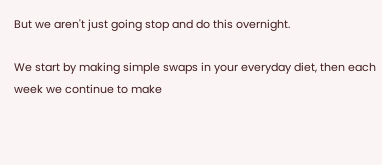But we aren't just going stop and do this overnight.

We start by making simple swaps in your everyday diet, then each week we continue to make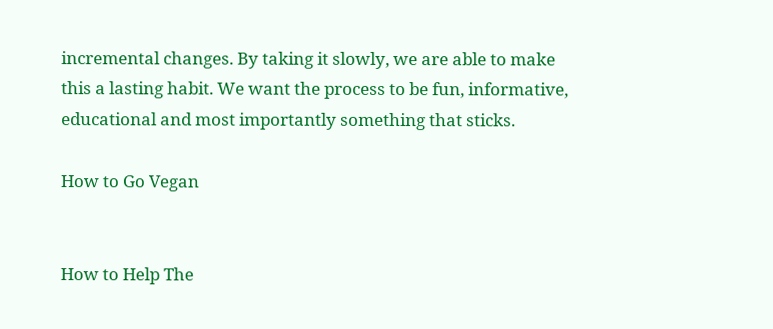incremental changes. By taking it slowly, we are able to make this a lasting habit. We want the process to be fun, informative, educational and most importantly something that sticks.

How to Go Vegan


How to Help The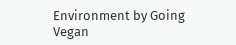Environment by Going Vegan